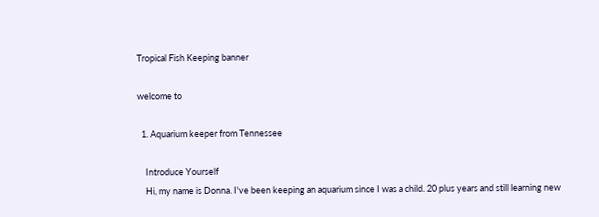Tropical Fish Keeping banner

welcome to

  1. Aquarium keeper from Tennessee

    Introduce Yourself
    Hi, my name is Donna. I've been keeping an aquarium since I was a child. 20 plus years and still learning new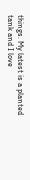things. My latest is a planted tank and I love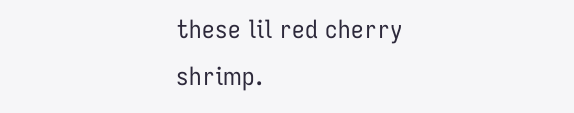these lil red cherry shrimp.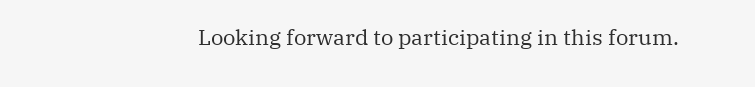Looking forward to participating in this forum.